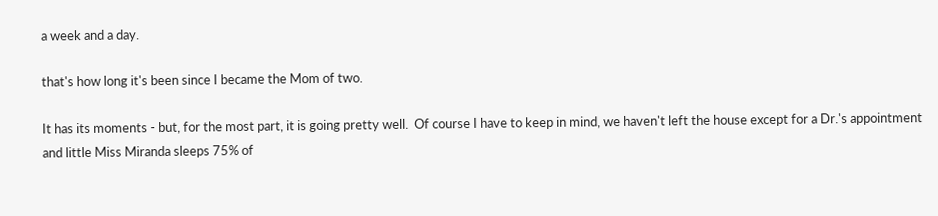a week and a day.

that's how long it's been since I became the Mom of two.

It has its moments - but, for the most part, it is going pretty well.  Of course I have to keep in mind, we haven't left the house except for a Dr.'s appointment and little Miss Miranda sleeps 75% of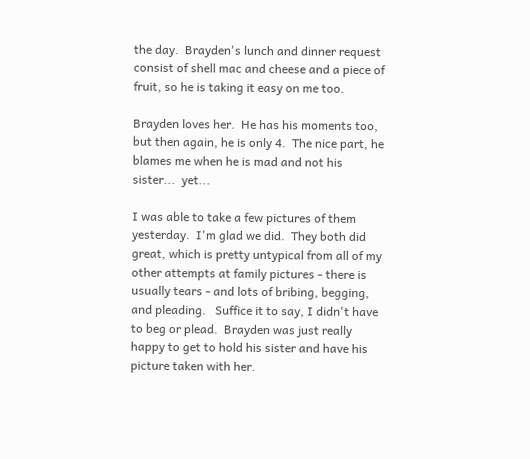the day.  Brayden's lunch and dinner request consist of shell mac and cheese and a piece of fruit, so he is taking it easy on me too.

Brayden loves her.  He has his moments too, but then again, he is only 4.  The nice part, he blames me when he is mad and not his sister...  yet...

I was able to take a few pictures of them yesterday.  I'm glad we did.  They both did great, which is pretty untypical from all of my other attempts at family pictures - there is usually tears - and lots of bribing, begging, and pleading.   Suffice it to say, I didn't have to beg or plead.  Brayden was just really happy to get to hold his sister and have his picture taken with her.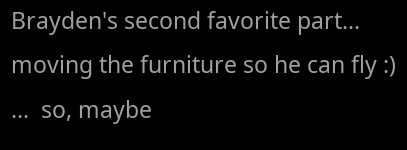Brayden's second favorite part...  moving the furniture so he can fly :) ...  so, maybe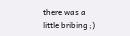there was a little bribing ;)